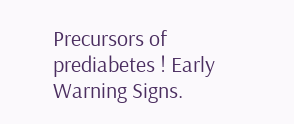Precursors of prediabetes ! Early Warning Signs.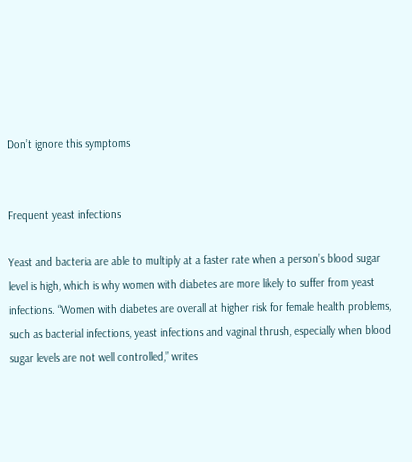Don’t ignore this symptoms


Frequent yeast infections

Yeast and bacteria are able to multiply at a faster rate when a person’s blood sugar level is high, which is why women with diabetes are more likely to suffer from yeast infections. “Women with diabetes are overall at higher risk for female health problems, such as bacterial infections, yeast infections and vaginal thrush, especially when blood sugar levels are not well controlled,” writes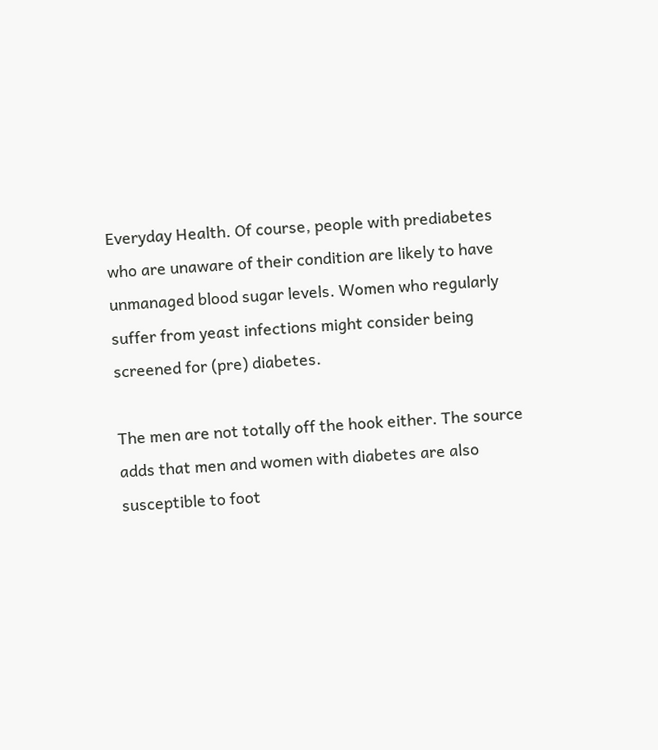Everyday Health. Of course, people with prediabetes who are unaware of their condition are likely to have unmanaged blood sugar levels. Women who regularly suffer from yeast infections might consider being screened for (pre) diabetes.

The men are not totally off the hook either. The source adds that men and women with diabetes are also susceptible to foot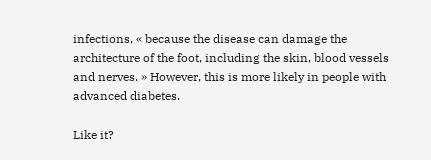infections, « because the disease can damage the architecture of the foot, including the skin, blood vessels and nerves. » However, this is more likely in people with advanced diabetes.

Like it?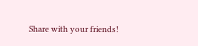Share with your friends!